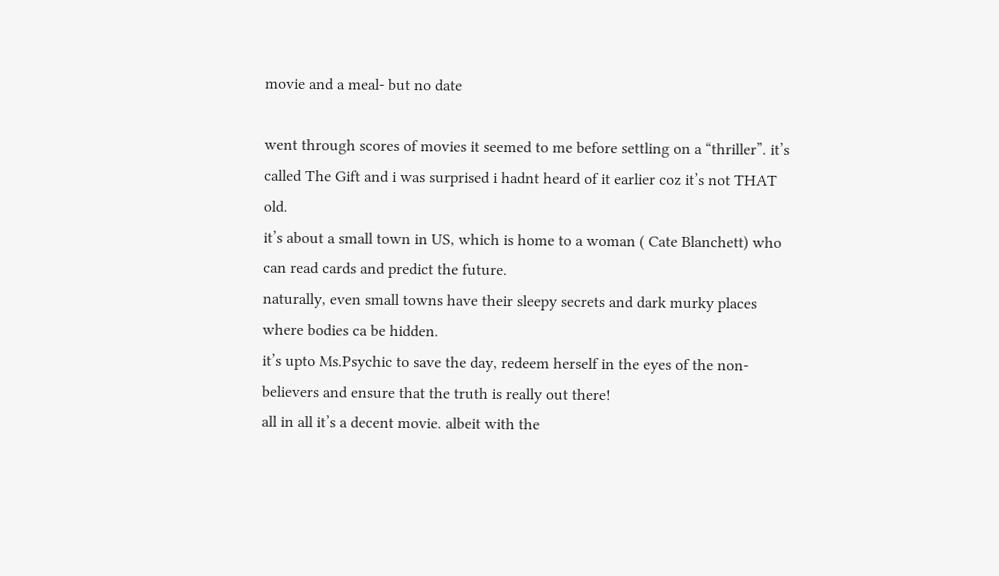movie and a meal- but no date

went through scores of movies it seemed to me before settling on a “thriller”. it’s called The Gift and i was surprised i hadnt heard of it earlier coz it’s not THAT old.
it’s about a small town in US, which is home to a woman ( Cate Blanchett) who can read cards and predict the future.
naturally, even small towns have their sleepy secrets and dark murky places where bodies ca be hidden.
it’s upto Ms.Psychic to save the day, redeem herself in the eyes of the non-believers and ensure that the truth is really out there!
all in all it’s a decent movie. albeit with the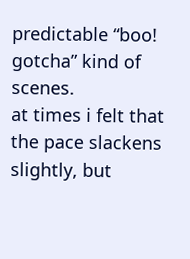predictable “boo! gotcha” kind of scenes.
at times i felt that the pace slackens slightly, but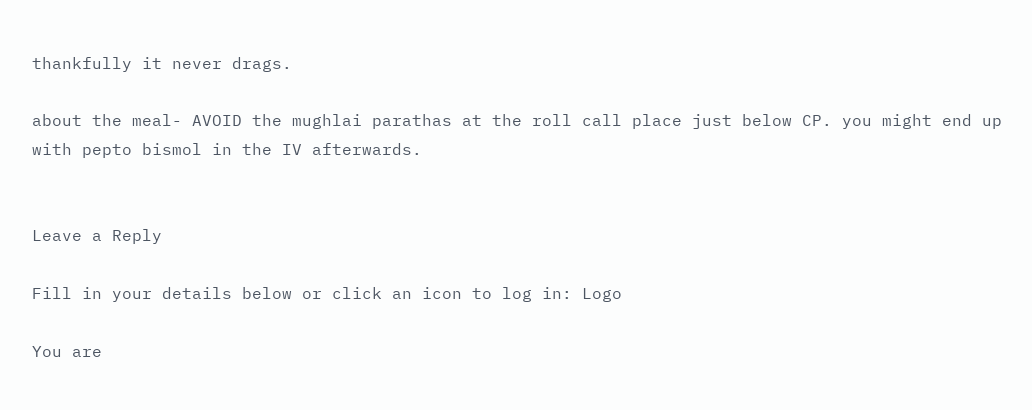thankfully it never drags.

about the meal- AVOID the mughlai parathas at the roll call place just below CP. you might end up with pepto bismol in the IV afterwards.


Leave a Reply

Fill in your details below or click an icon to log in: Logo

You are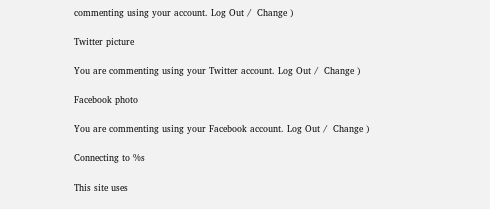commenting using your account. Log Out /  Change )

Twitter picture

You are commenting using your Twitter account. Log Out /  Change )

Facebook photo

You are commenting using your Facebook account. Log Out /  Change )

Connecting to %s

This site uses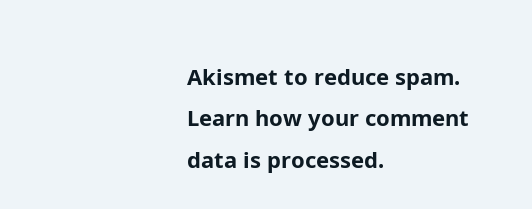Akismet to reduce spam. Learn how your comment data is processed.